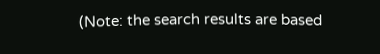(Note: the search results are based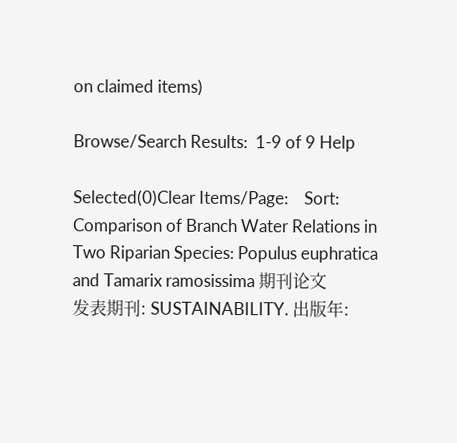on claimed items)

Browse/Search Results:  1-9 of 9 Help

Selected(0)Clear Items/Page:    Sort:
Comparison of Branch Water Relations in Two Riparian Species: Populus euphratica and Tamarix ramosissima 期刊论文
发表期刊: SUSTAINABILITY. 出版年: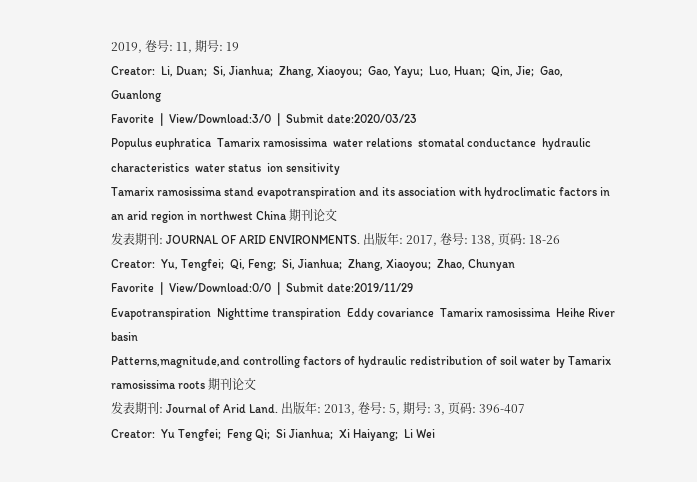2019, 卷号: 11, 期号: 19
Creator:  Li, Duan;  Si, Jianhua;  Zhang, Xiaoyou;  Gao, Yayu;  Luo, Huan;  Qin, Jie;  Gao, Guanlong
Favorite  |  View/Download:3/0  |  Submit date:2020/03/23
Populus euphratica  Tamarix ramosissima  water relations  stomatal conductance  hydraulic characteristics  water status  ion sensitivity
Tamarix ramosissima stand evapotranspiration and its association with hydroclimatic factors in an arid region in northwest China 期刊论文
发表期刊: JOURNAL OF ARID ENVIRONMENTS. 出版年: 2017, 卷号: 138, 页码: 18-26
Creator:  Yu, Tengfei;  Qi, Feng;  Si, Jianhua;  Zhang, Xiaoyou;  Zhao, Chunyan
Favorite  |  View/Download:0/0  |  Submit date:2019/11/29
Evapotranspiration  Nighttime transpiration  Eddy covariance  Tamarix ramosissima  Heihe River basin
Patterns,magnitude,and controlling factors of hydraulic redistribution of soil water by Tamarix ramosissima roots 期刊论文
发表期刊: Journal of Arid Land. 出版年: 2013, 卷号: 5, 期号: 3, 页码: 396-407
Creator:  Yu Tengfei;  Feng Qi;  Si Jianhua;  Xi Haiyang;  Li Wei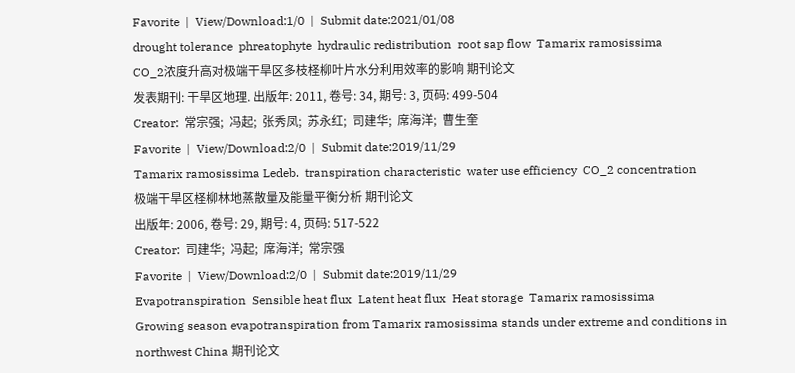Favorite  |  View/Download:1/0  |  Submit date:2021/01/08
drought tolerance  phreatophyte  hydraulic redistribution  root sap flow  Tamarix ramosissima
CO_2浓度升高对极端干旱区多枝柽柳叶片水分利用效率的影响 期刊论文
发表期刊: 干旱区地理. 出版年: 2011, 卷号: 34, 期号: 3, 页码: 499-504
Creator:  常宗强;  冯起;  张秀凤;  苏永红;  司建华;  席海洋;  曹生奎
Favorite  |  View/Download:2/0  |  Submit date:2019/11/29
Tamarix ramosissima Ledeb.  transpiration characteristic  water use efficiency  CO_2 concentration
极端干旱区柽柳林地蒸散量及能量平衡分析 期刊论文
出版年: 2006, 卷号: 29, 期号: 4, 页码: 517-522
Creator:  司建华;  冯起;  席海洋;  常宗强
Favorite  |  View/Download:2/0  |  Submit date:2019/11/29
Evapotranspiration  Sensible heat flux  Latent heat flux  Heat storage  Tamarix ramosissima
Growing season evapotranspiration from Tamarix ramosissima stands under extreme and conditions in northwest China 期刊论文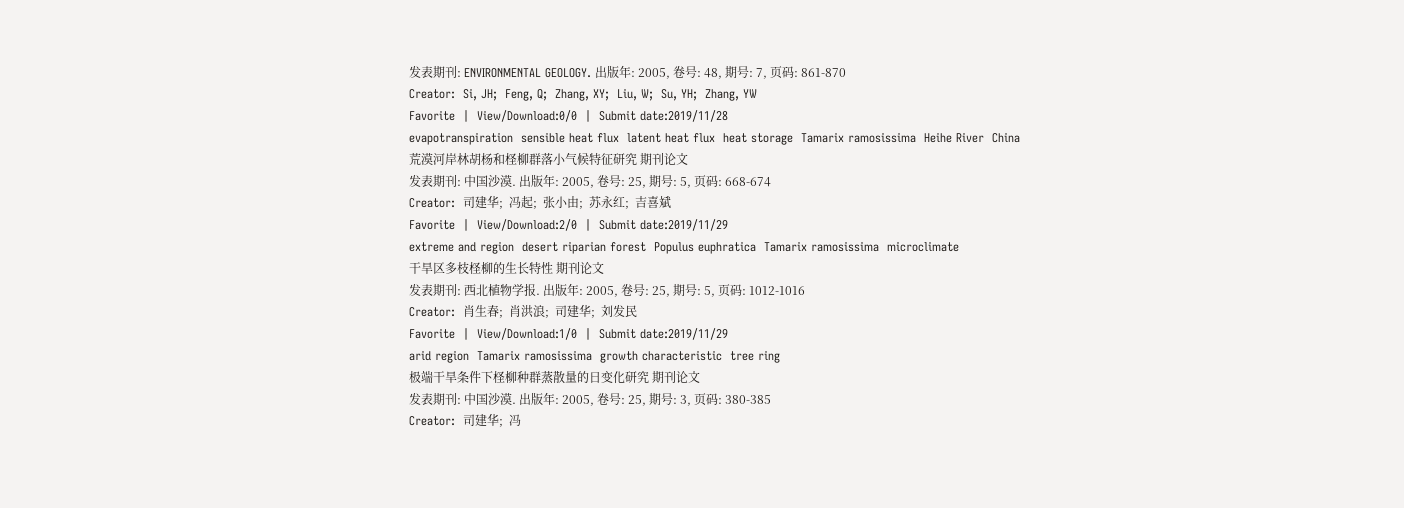发表期刊: ENVIRONMENTAL GEOLOGY. 出版年: 2005, 卷号: 48, 期号: 7, 页码: 861-870
Creator:  Si, JH;  Feng, Q;  Zhang, XY;  Liu, W;  Su, YH;  Zhang, YW
Favorite  |  View/Download:0/0  |  Submit date:2019/11/28
evapotranspiration  sensible heat flux  latent heat flux  heat storage  Tamarix ramosissima  Heihe River  China
荒漠河岸林胡杨和柽柳群落小气候特征研究 期刊论文
发表期刊: 中国沙漠. 出版年: 2005, 卷号: 25, 期号: 5, 页码: 668-674
Creator:  司建华;  冯起;  张小由;  苏永红;  吉喜斌
Favorite  |  View/Download:2/0  |  Submit date:2019/11/29
extreme and region  desert riparian forest  Populus euphratica  Tamarix ramosissima  microclimate
干旱区多枝柽柳的生长特性 期刊论文
发表期刊: 西北植物学报. 出版年: 2005, 卷号: 25, 期号: 5, 页码: 1012-1016
Creator:  肖生春;  肖洪浪;  司建华;  刘发民
Favorite  |  View/Download:1/0  |  Submit date:2019/11/29
arid region  Tamarix ramosissima  growth characteristic  tree ring
极端干旱条件下柽柳种群蒸散量的日变化研究 期刊论文
发表期刊: 中国沙漠. 出版年: 2005, 卷号: 25, 期号: 3, 页码: 380-385
Creator:  司建华;  冯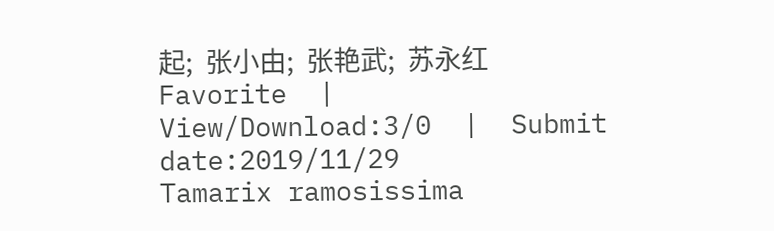起;  张小由;  张艳武;  苏永红
Favorite  |  View/Download:3/0  |  Submit date:2019/11/29
Tamarix ramosissima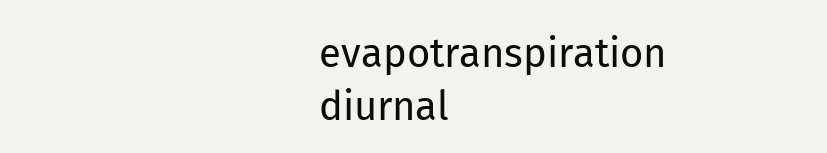evapotranspiration  diurnal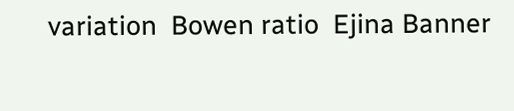variation  Bowen ratio  Ejina Banner